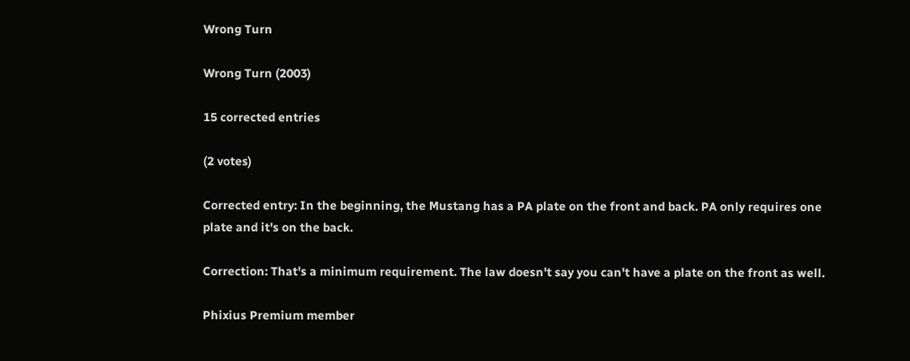Wrong Turn

Wrong Turn (2003)

15 corrected entries

(2 votes)

Corrected entry: In the beginning, the Mustang has a PA plate on the front and back. PA only requires one plate and it's on the back.

Correction: That's a minimum requirement. The law doesn't say you can't have a plate on the front as well.

Phixius Premium member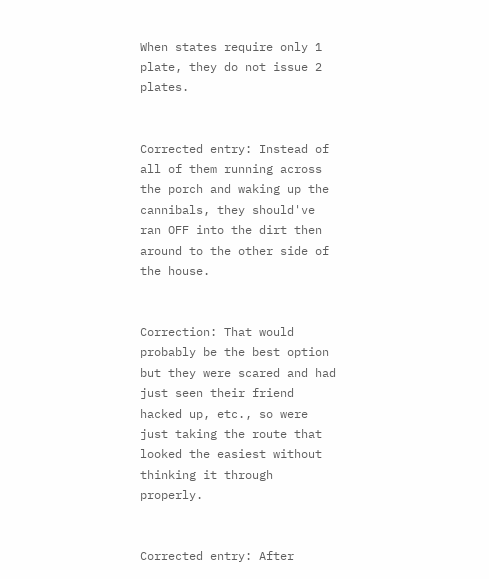When states require only 1 plate, they do not issue 2 plates.


Corrected entry: Instead of all of them running across the porch and waking up the cannibals, they should've ran OFF into the dirt then around to the other side of the house.


Correction: That would probably be the best option but they were scared and had just seen their friend hacked up, etc., so were just taking the route that looked the easiest without thinking it through properly.


Corrected entry: After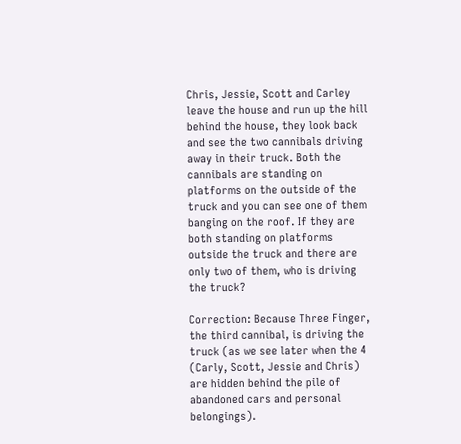Chris, Jessie, Scott and Carley leave the house and run up the hill behind the house, they look back and see the two cannibals driving away in their truck. Both the cannibals are standing on platforms on the outside of the truck and you can see one of them banging on the roof. If they are both standing on platforms outside the truck and there are only two of them, who is driving the truck?

Correction: Because Three Finger, the third cannibal, is driving the truck (as we see later when the 4 (Carly, Scott, Jessie and Chris) are hidden behind the pile of abandoned cars and personal belongings).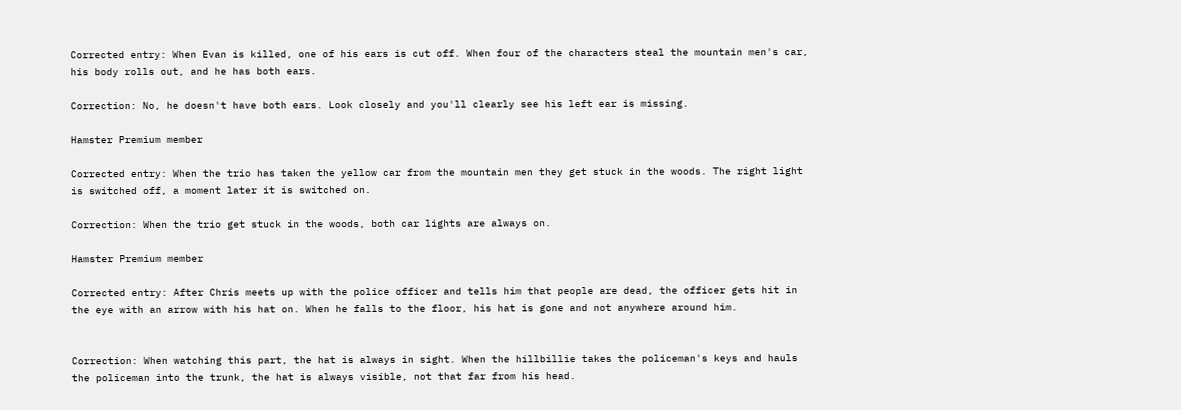Corrected entry: When Evan is killed, one of his ears is cut off. When four of the characters steal the mountain men's car, his body rolls out, and he has both ears.

Correction: No, he doesn't have both ears. Look closely and you'll clearly see his left ear is missing.

Hamster Premium member

Corrected entry: When the trio has taken the yellow car from the mountain men they get stuck in the woods. The right light is switched off, a moment later it is switched on.

Correction: When the trio get stuck in the woods, both car lights are always on.

Hamster Premium member

Corrected entry: After Chris meets up with the police officer and tells him that people are dead, the officer gets hit in the eye with an arrow with his hat on. When he falls to the floor, his hat is gone and not anywhere around him.


Correction: When watching this part, the hat is always in sight. When the hillbillie takes the policeman's keys and hauls the policeman into the trunk, the hat is always visible, not that far from his head.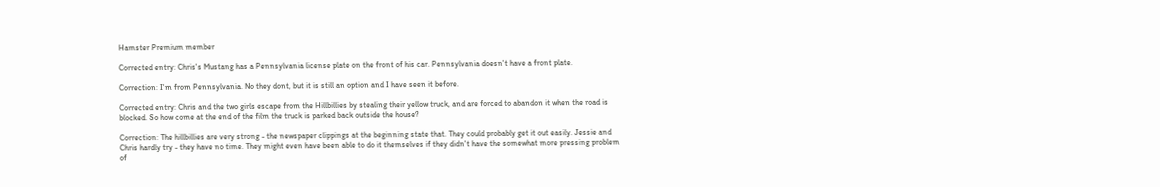Hamster Premium member

Corrected entry: Chris's Mustang has a Pennsylvania license plate on the front of his car. Pennsylvania doesn't have a front plate.

Correction: I'm from Pennsylvania. No they dont, but it is still an option and I have seen it before.

Corrected entry: Chris and the two girls escape from the Hillbillies by stealing their yellow truck, and are forced to abandon it when the road is blocked. So how come at the end of the film the truck is parked back outside the house?

Correction: The hillbillies are very strong - the newspaper clippings at the beginning state that. They could probably get it out easily. Jessie and Chris hardly try - they have no time. They might even have been able to do it themselves if they didn't have the somewhat more pressing problem of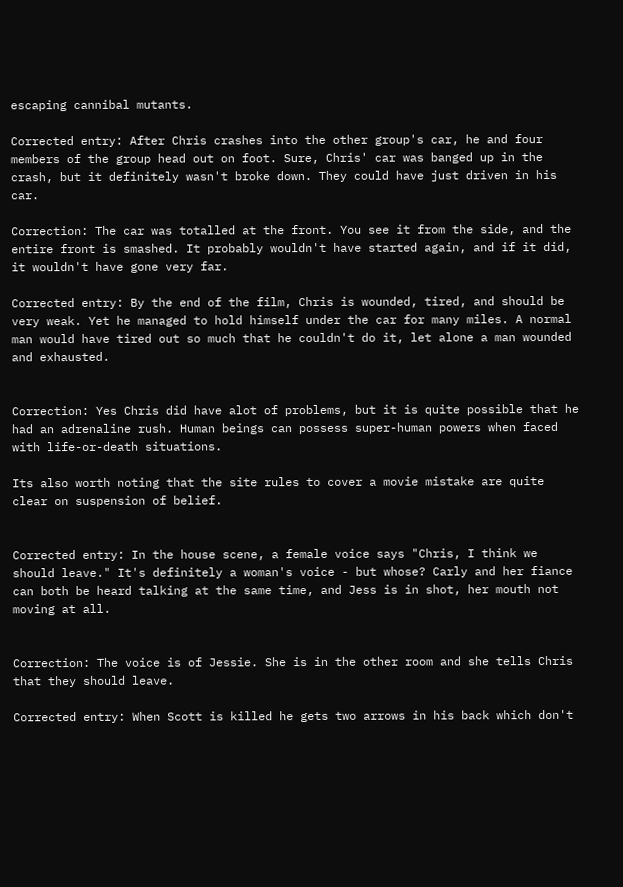escaping cannibal mutants.

Corrected entry: After Chris crashes into the other group's car, he and four members of the group head out on foot. Sure, Chris' car was banged up in the crash, but it definitely wasn't broke down. They could have just driven in his car.

Correction: The car was totalled at the front. You see it from the side, and the entire front is smashed. It probably wouldn't have started again, and if it did, it wouldn't have gone very far.

Corrected entry: By the end of the film, Chris is wounded, tired, and should be very weak. Yet he managed to hold himself under the car for many miles. A normal man would have tired out so much that he couldn't do it, let alone a man wounded and exhausted.


Correction: Yes Chris did have alot of problems, but it is quite possible that he had an adrenaline rush. Human beings can possess super-human powers when faced with life-or-death situations.

Its also worth noting that the site rules to cover a movie mistake are quite clear on suspension of belief.


Corrected entry: In the house scene, a female voice says "Chris, I think we should leave." It's definitely a woman's voice - but whose? Carly and her fiance can both be heard talking at the same time, and Jess is in shot, her mouth not moving at all.


Correction: The voice is of Jessie. She is in the other room and she tells Chris that they should leave.

Corrected entry: When Scott is killed he gets two arrows in his back which don't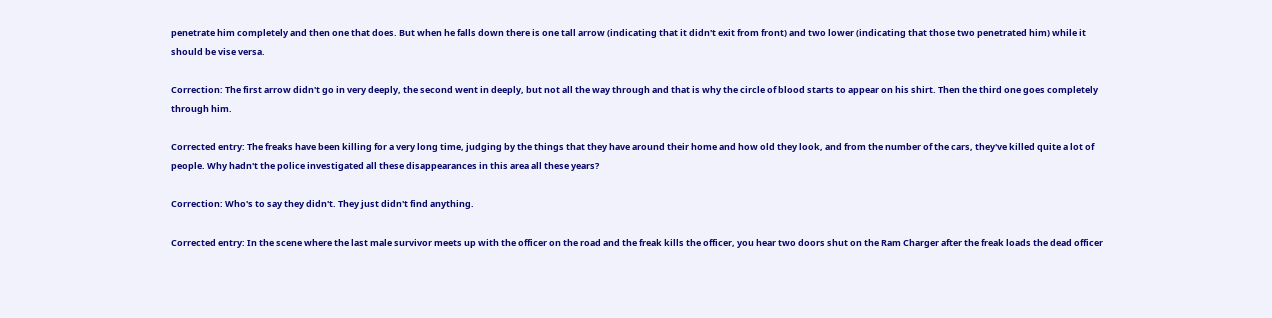penetrate him completely and then one that does. But when he falls down there is one tall arrow (indicating that it didn't exit from front) and two lower (indicating that those two penetrated him) while it should be vise versa.

Correction: The first arrow didn't go in very deeply, the second went in deeply, but not all the way through and that is why the circle of blood starts to appear on his shirt. Then the third one goes completely through him.

Corrected entry: The freaks have been killing for a very long time, judging by the things that they have around their home and how old they look, and from the number of the cars, they've killed quite a lot of people. Why hadn't the police investigated all these disappearances in this area all these years?

Correction: Who's to say they didn't. They just didn't find anything.

Corrected entry: In the scene where the last male survivor meets up with the officer on the road and the freak kills the officer, you hear two doors shut on the Ram Charger after the freak loads the dead officer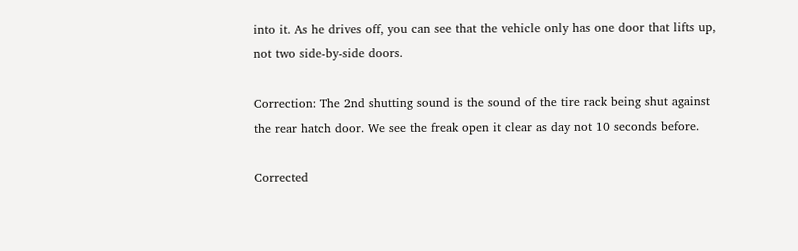into it. As he drives off, you can see that the vehicle only has one door that lifts up, not two side-by-side doors.

Correction: The 2nd shutting sound is the sound of the tire rack being shut against the rear hatch door. We see the freak open it clear as day not 10 seconds before.

Corrected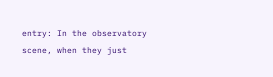entry: In the observatory scene, when they just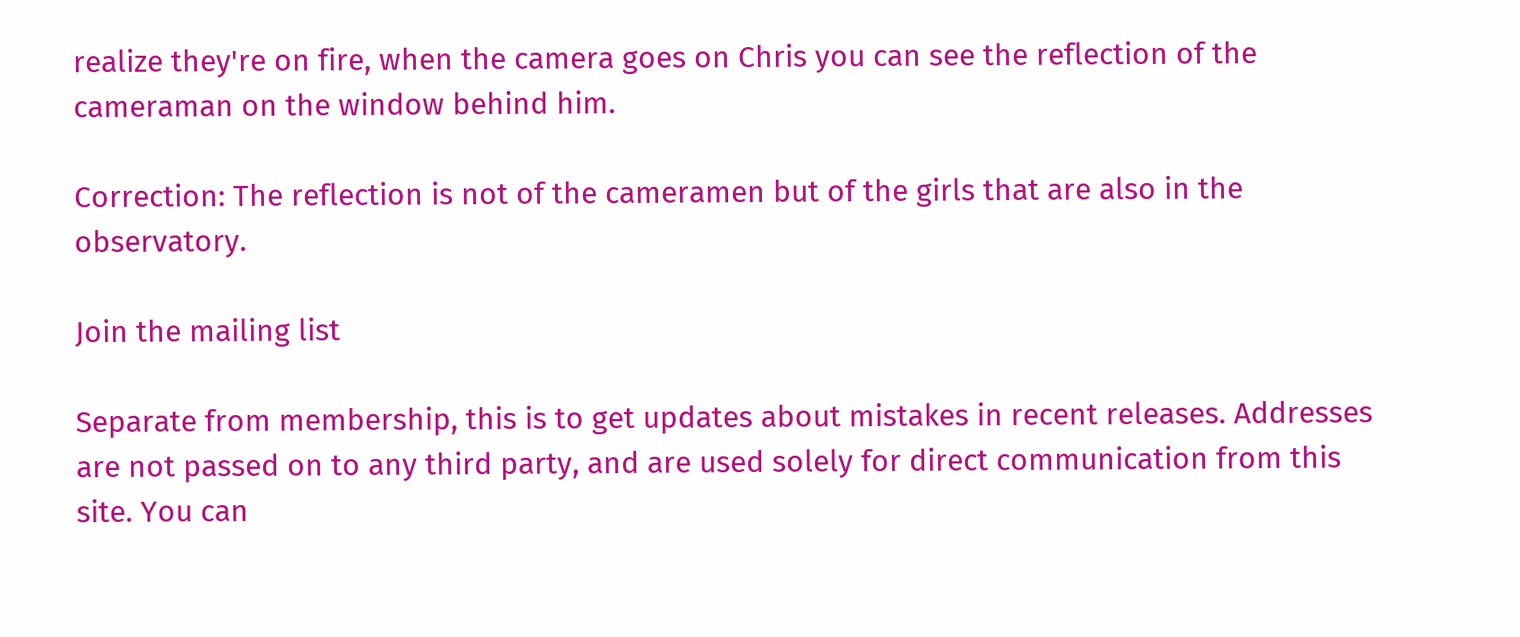realize they're on fire, when the camera goes on Chris you can see the reflection of the cameraman on the window behind him.

Correction: The reflection is not of the cameramen but of the girls that are also in the observatory.

Join the mailing list

Separate from membership, this is to get updates about mistakes in recent releases. Addresses are not passed on to any third party, and are used solely for direct communication from this site. You can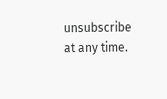unsubscribe at any time.